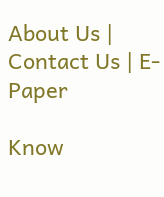About Us | Contact Us | E-Paper

Know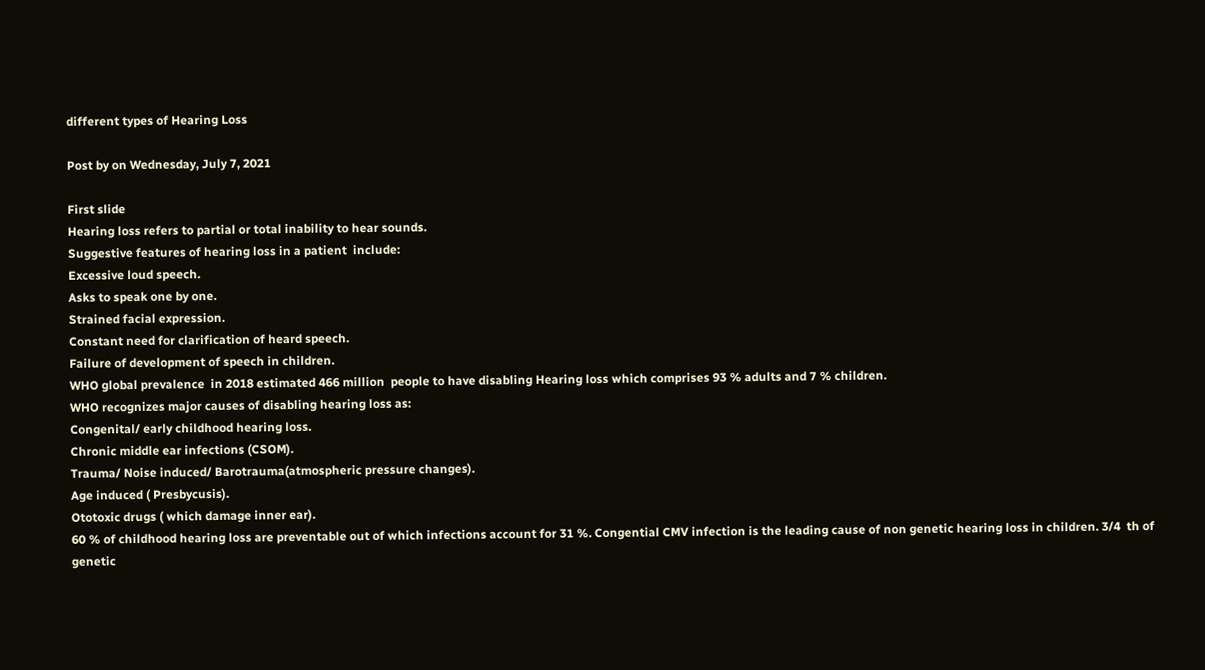different types of Hearing Loss

Post by on Wednesday, July 7, 2021

First slide
Hearing loss refers to partial or total inability to hear sounds.
Suggestive features of hearing loss in a patient  include:
Excessive loud speech.
Asks to speak one by one.
Strained facial expression.
Constant need for clarification of heard speech.
Failure of development of speech in children.
WHO global prevalence  in 2018 estimated 466 million  people to have disabling Hearing loss which comprises 93 % adults and 7 % children.
WHO recognizes major causes of disabling hearing loss as:
Congenital/ early childhood hearing loss.
Chronic middle ear infections (CSOM).
Trauma/ Noise induced/ Barotrauma(atmospheric pressure changes).
Age induced ( Presbycusis).
Ototoxic drugs ( which damage inner ear).
60 % of childhood hearing loss are preventable out of which infections account for 31 %. Congential CMV infection is the leading cause of non genetic hearing loss in children. 3/4  th of genetic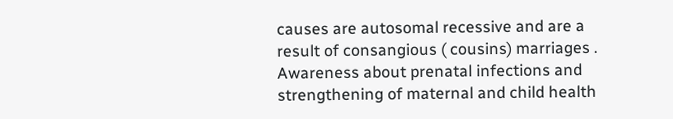causes are autosomal recessive and are a result of consangious ( cousins) marriages .
Awareness about prenatal infections and  strengthening of maternal and child health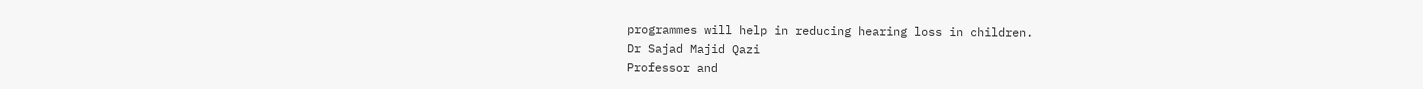programmes will help in reducing hearing loss in children.
Dr Sajad Majid Qazi
Professor and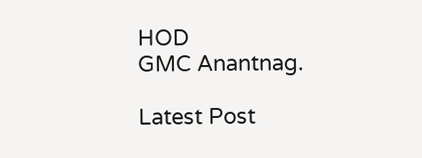HOD
GMC Anantnag.

Latest Post